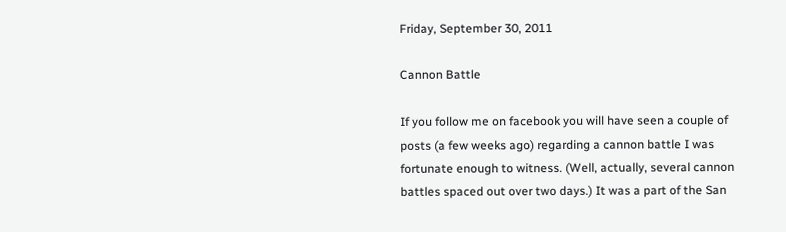Friday, September 30, 2011

Cannon Battle

If you follow me on facebook you will have seen a couple of posts (a few weeks ago) regarding a cannon battle I was fortunate enough to witness. (Well, actually, several cannon battles spaced out over two days.) It was a part of the San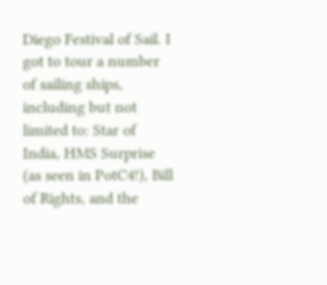Diego Festival of Sail. I got to tour a number of sailing ships, including but not limited to: Star of India, HMS Surprise (as seen in PotC4!), Bill of Rights, and the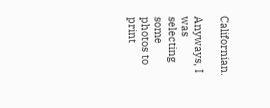Californian.

Anyways, I was selecting some photos to print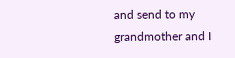and send to my grandmother and I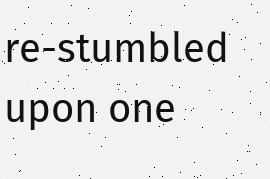re-stumbled upon one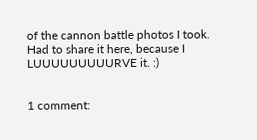of the cannon battle photos I took. Had to share it here, because I LUUUUUUUUURVE it. :)


1 comment: